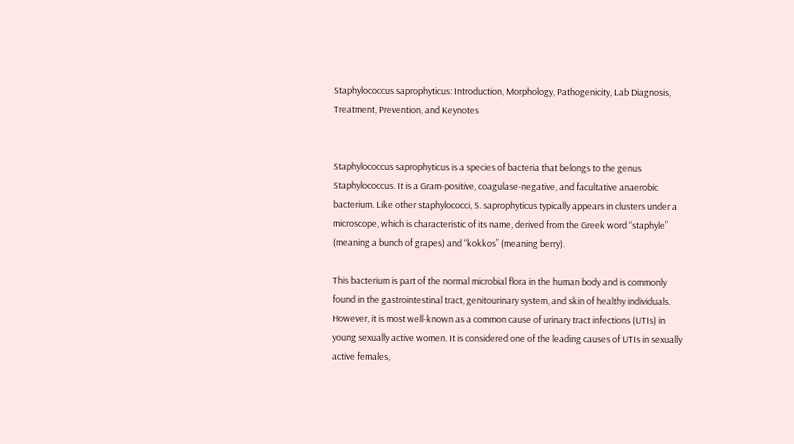Staphylococcus saprophyticus: Introduction, Morphology, Pathogenicity, Lab Diagnosis, Treatment, Prevention, and Keynotes


Staphylococcus saprophyticus is a species of bacteria that belongs to the genus Staphylococcus. It is a Gram-positive, coagulase-negative, and facultative anaerobic bacterium. Like other staphylococci, S. saprophyticus typically appears in clusters under a microscope, which is characteristic of its name, derived from the Greek word “staphyle” (meaning a bunch of grapes) and “kokkos” (meaning berry).

This bacterium is part of the normal microbial flora in the human body and is commonly found in the gastrointestinal tract, genitourinary system, and skin of healthy individuals. However, it is most well-known as a common cause of urinary tract infections (UTIs) in young sexually active women. It is considered one of the leading causes of UTIs in sexually active females,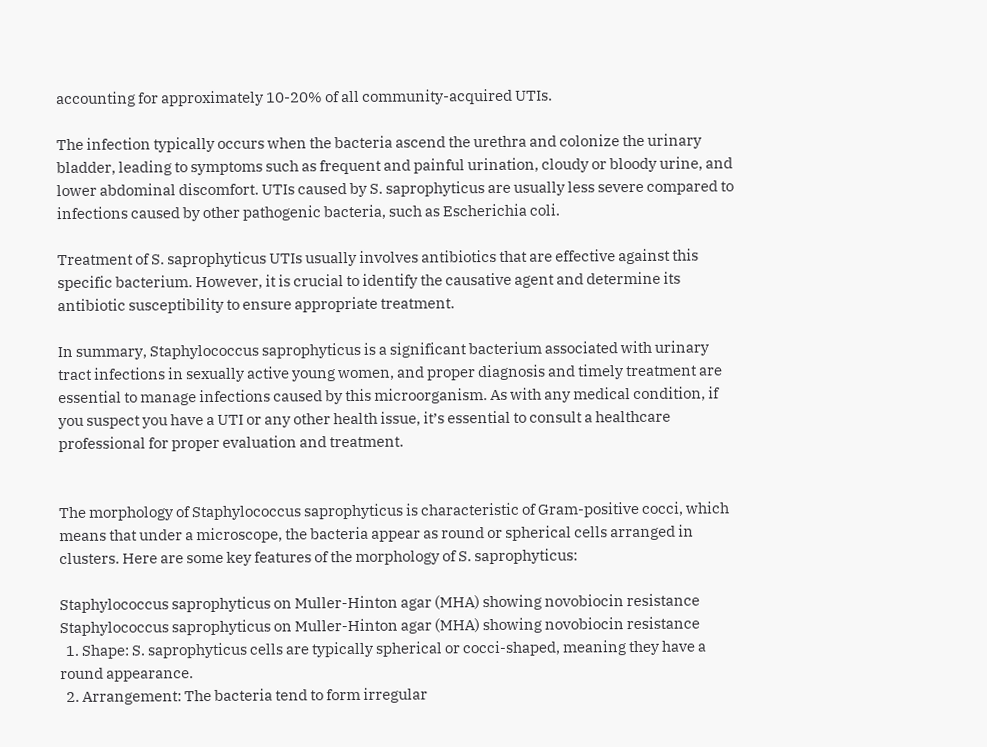accounting for approximately 10-20% of all community-acquired UTIs.

The infection typically occurs when the bacteria ascend the urethra and colonize the urinary bladder, leading to symptoms such as frequent and painful urination, cloudy or bloody urine, and lower abdominal discomfort. UTIs caused by S. saprophyticus are usually less severe compared to infections caused by other pathogenic bacteria, such as Escherichia coli.

Treatment of S. saprophyticus UTIs usually involves antibiotics that are effective against this specific bacterium. However, it is crucial to identify the causative agent and determine its antibiotic susceptibility to ensure appropriate treatment.

In summary, Staphylococcus saprophyticus is a significant bacterium associated with urinary tract infections in sexually active young women, and proper diagnosis and timely treatment are essential to manage infections caused by this microorganism. As with any medical condition, if you suspect you have a UTI or any other health issue, it’s essential to consult a healthcare professional for proper evaluation and treatment.


The morphology of Staphylococcus saprophyticus is characteristic of Gram-positive cocci, which means that under a microscope, the bacteria appear as round or spherical cells arranged in clusters. Here are some key features of the morphology of S. saprophyticus:

Staphylococcus saprophyticus on Muller-Hinton agar (MHA) showing novobiocin resistance
Staphylococcus saprophyticus on Muller-Hinton agar (MHA) showing novobiocin resistance
  1. Shape: S. saprophyticus cells are typically spherical or cocci-shaped, meaning they have a round appearance.
  2. Arrangement: The bacteria tend to form irregular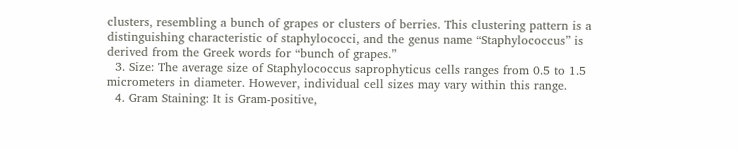clusters, resembling a bunch of grapes or clusters of berries. This clustering pattern is a distinguishing characteristic of staphylococci, and the genus name “Staphylococcus” is derived from the Greek words for “bunch of grapes.”
  3. Size: The average size of Staphylococcus saprophyticus cells ranges from 0.5 to 1.5 micrometers in diameter. However, individual cell sizes may vary within this range.
  4. Gram Staining: It is Gram-positive,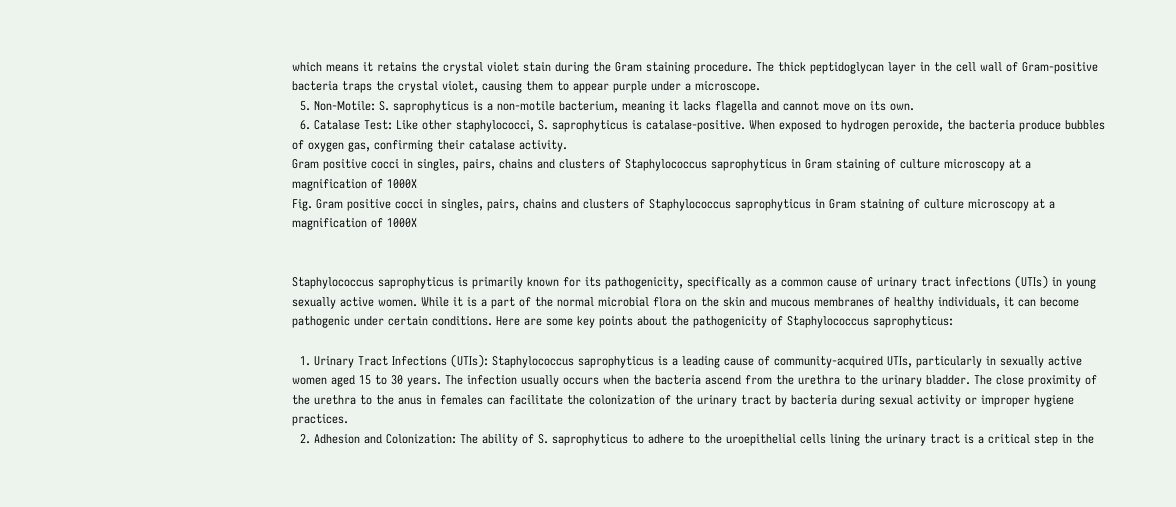which means it retains the crystal violet stain during the Gram staining procedure. The thick peptidoglycan layer in the cell wall of Gram-positive bacteria traps the crystal violet, causing them to appear purple under a microscope.
  5. Non-Motile: S. saprophyticus is a non-motile bacterium, meaning it lacks flagella and cannot move on its own.
  6. Catalase Test: Like other staphylococci, S. saprophyticus is catalase-positive. When exposed to hydrogen peroxide, the bacteria produce bubbles of oxygen gas, confirming their catalase activity.
Gram positive cocci in singles, pairs, chains and clusters of Staphylococcus saprophyticus in Gram staining of culture microscopy at a magnification of 1000X
Fig. Gram positive cocci in singles, pairs, chains and clusters of Staphylococcus saprophyticus in Gram staining of culture microscopy at a magnification of 1000X


Staphylococcus saprophyticus is primarily known for its pathogenicity, specifically as a common cause of urinary tract infections (UTIs) in young sexually active women. While it is a part of the normal microbial flora on the skin and mucous membranes of healthy individuals, it can become pathogenic under certain conditions. Here are some key points about the pathogenicity of Staphylococcus saprophyticus:

  1. Urinary Tract Infections (UTIs): Staphylococcus saprophyticus is a leading cause of community-acquired UTIs, particularly in sexually active women aged 15 to 30 years. The infection usually occurs when the bacteria ascend from the urethra to the urinary bladder. The close proximity of the urethra to the anus in females can facilitate the colonization of the urinary tract by bacteria during sexual activity or improper hygiene practices.
  2. Adhesion and Colonization: The ability of S. saprophyticus to adhere to the uroepithelial cells lining the urinary tract is a critical step in the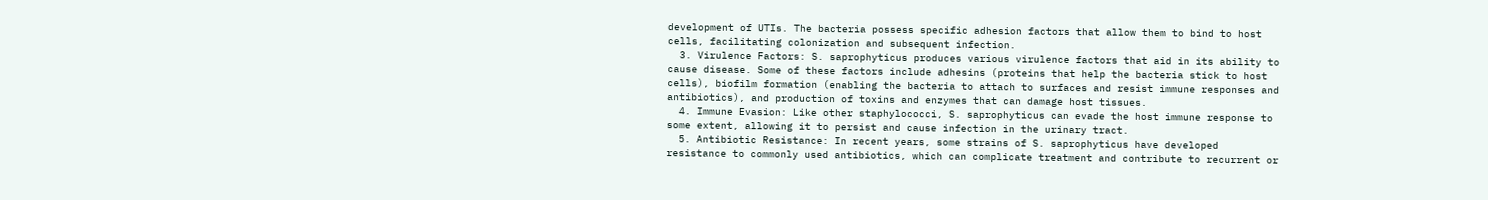development of UTIs. The bacteria possess specific adhesion factors that allow them to bind to host cells, facilitating colonization and subsequent infection.
  3. Virulence Factors: S. saprophyticus produces various virulence factors that aid in its ability to cause disease. Some of these factors include adhesins (proteins that help the bacteria stick to host cells), biofilm formation (enabling the bacteria to attach to surfaces and resist immune responses and antibiotics), and production of toxins and enzymes that can damage host tissues.
  4. Immune Evasion: Like other staphylococci, S. saprophyticus can evade the host immune response to some extent, allowing it to persist and cause infection in the urinary tract.
  5. Antibiotic Resistance: In recent years, some strains of S. saprophyticus have developed resistance to commonly used antibiotics, which can complicate treatment and contribute to recurrent or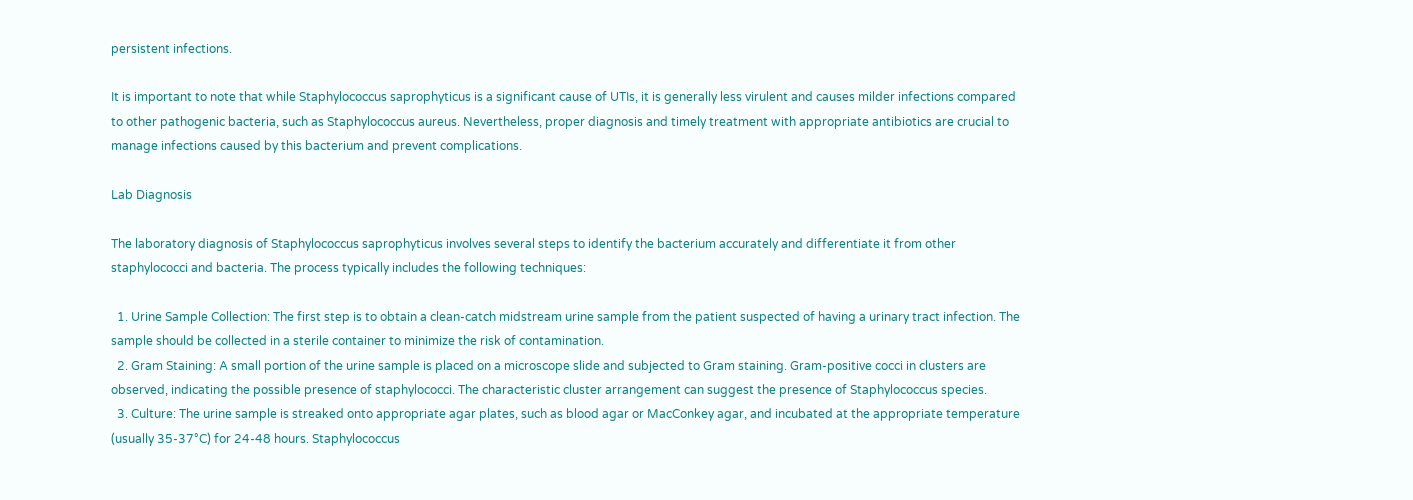persistent infections.

It is important to note that while Staphylococcus saprophyticus is a significant cause of UTIs, it is generally less virulent and causes milder infections compared to other pathogenic bacteria, such as Staphylococcus aureus. Nevertheless, proper diagnosis and timely treatment with appropriate antibiotics are crucial to manage infections caused by this bacterium and prevent complications.

Lab Diagnosis

The laboratory diagnosis of Staphylococcus saprophyticus involves several steps to identify the bacterium accurately and differentiate it from other staphylococci and bacteria. The process typically includes the following techniques:

  1. Urine Sample Collection: The first step is to obtain a clean-catch midstream urine sample from the patient suspected of having a urinary tract infection. The sample should be collected in a sterile container to minimize the risk of contamination.
  2. Gram Staining: A small portion of the urine sample is placed on a microscope slide and subjected to Gram staining. Gram-positive cocci in clusters are observed, indicating the possible presence of staphylococci. The characteristic cluster arrangement can suggest the presence of Staphylococcus species.
  3. Culture: The urine sample is streaked onto appropriate agar plates, such as blood agar or MacConkey agar, and incubated at the appropriate temperature (usually 35-37°C) for 24-48 hours. Staphylococcus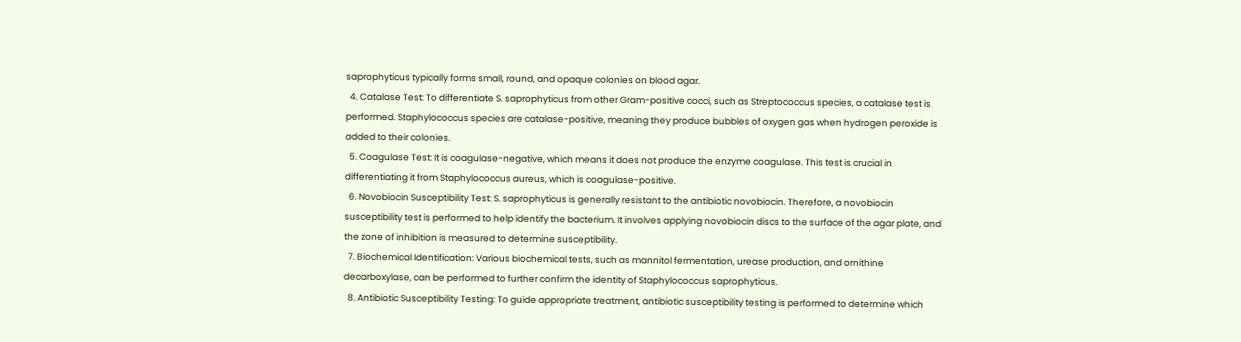saprophyticus typically forms small, round, and opaque colonies on blood agar.
  4. Catalase Test: To differentiate S. saprophyticus from other Gram-positive cocci, such as Streptococcus species, a catalase test is performed. Staphylococcus species are catalase-positive, meaning they produce bubbles of oxygen gas when hydrogen peroxide is added to their colonies.
  5. Coagulase Test: It is coagulase-negative, which means it does not produce the enzyme coagulase. This test is crucial in differentiating it from Staphylococcus aureus, which is coagulase-positive.
  6. Novobiocin Susceptibility Test: S. saprophyticus is generally resistant to the antibiotic novobiocin. Therefore, a novobiocin susceptibility test is performed to help identify the bacterium. It involves applying novobiocin discs to the surface of the agar plate, and the zone of inhibition is measured to determine susceptibility.
  7. Biochemical Identification: Various biochemical tests, such as mannitol fermentation, urease production, and ornithine decarboxylase, can be performed to further confirm the identity of Staphylococcus saprophyticus.
  8. Antibiotic Susceptibility Testing: To guide appropriate treatment, antibiotic susceptibility testing is performed to determine which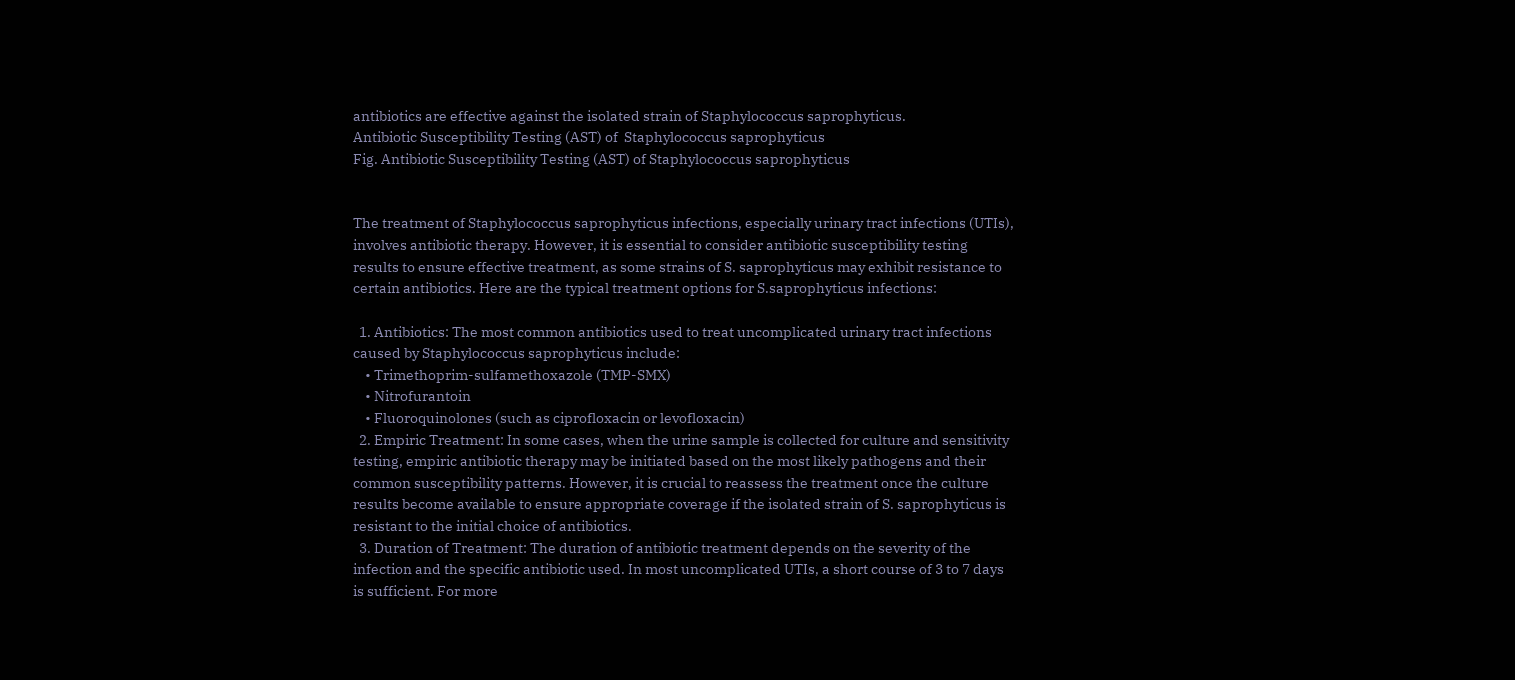antibiotics are effective against the isolated strain of Staphylococcus saprophyticus.
Antibiotic Susceptibility Testing (AST) of  Staphylococcus saprophyticus
Fig. Antibiotic Susceptibility Testing (AST) of Staphylococcus saprophyticus


The treatment of Staphylococcus saprophyticus infections, especially urinary tract infections (UTIs), involves antibiotic therapy. However, it is essential to consider antibiotic susceptibility testing results to ensure effective treatment, as some strains of S. saprophyticus may exhibit resistance to certain antibiotics. Here are the typical treatment options for S.saprophyticus infections:

  1. Antibiotics: The most common antibiotics used to treat uncomplicated urinary tract infections caused by Staphylococcus saprophyticus include:
    • Trimethoprim-sulfamethoxazole (TMP-SMX)
    • Nitrofurantoin
    • Fluoroquinolones (such as ciprofloxacin or levofloxacin)
  2. Empiric Treatment: In some cases, when the urine sample is collected for culture and sensitivity testing, empiric antibiotic therapy may be initiated based on the most likely pathogens and their common susceptibility patterns. However, it is crucial to reassess the treatment once the culture results become available to ensure appropriate coverage if the isolated strain of S. saprophyticus is resistant to the initial choice of antibiotics.
  3. Duration of Treatment: The duration of antibiotic treatment depends on the severity of the infection and the specific antibiotic used. In most uncomplicated UTIs, a short course of 3 to 7 days is sufficient. For more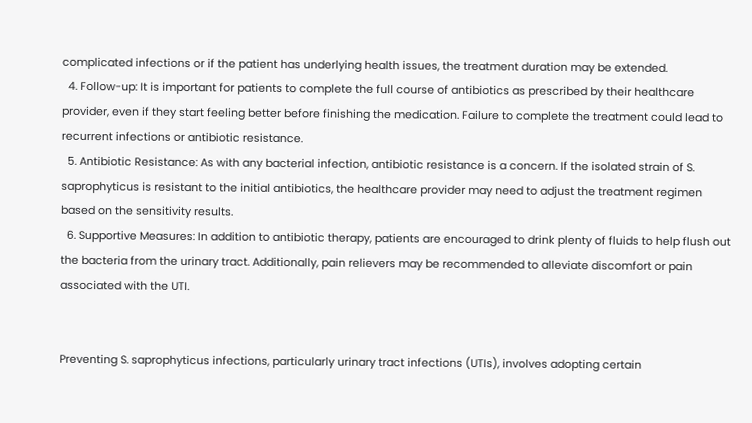complicated infections or if the patient has underlying health issues, the treatment duration may be extended.
  4. Follow-up: It is important for patients to complete the full course of antibiotics as prescribed by their healthcare provider, even if they start feeling better before finishing the medication. Failure to complete the treatment could lead to recurrent infections or antibiotic resistance.
  5. Antibiotic Resistance: As with any bacterial infection, antibiotic resistance is a concern. If the isolated strain of S. saprophyticus is resistant to the initial antibiotics, the healthcare provider may need to adjust the treatment regimen based on the sensitivity results.
  6. Supportive Measures: In addition to antibiotic therapy, patients are encouraged to drink plenty of fluids to help flush out the bacteria from the urinary tract. Additionally, pain relievers may be recommended to alleviate discomfort or pain associated with the UTI.


Preventing S. saprophyticus infections, particularly urinary tract infections (UTIs), involves adopting certain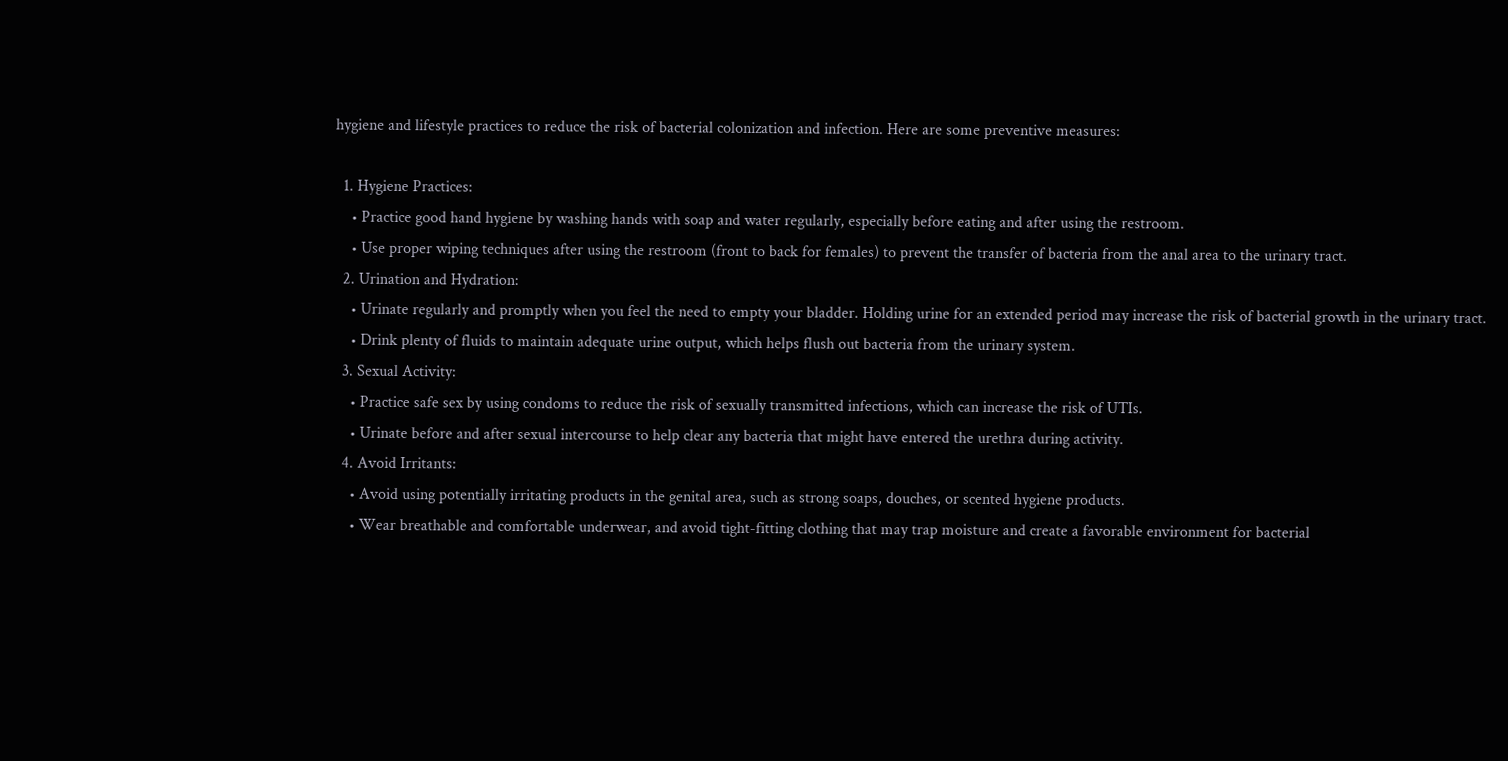hygiene and lifestyle practices to reduce the risk of bacterial colonization and infection. Here are some preventive measures:

  1. Hygiene Practices:
    • Practice good hand hygiene by washing hands with soap and water regularly, especially before eating and after using the restroom.
    • Use proper wiping techniques after using the restroom (front to back for females) to prevent the transfer of bacteria from the anal area to the urinary tract.
  2. Urination and Hydration:
    • Urinate regularly and promptly when you feel the need to empty your bladder. Holding urine for an extended period may increase the risk of bacterial growth in the urinary tract.
    • Drink plenty of fluids to maintain adequate urine output, which helps flush out bacteria from the urinary system.
  3. Sexual Activity:
    • Practice safe sex by using condoms to reduce the risk of sexually transmitted infections, which can increase the risk of UTIs.
    • Urinate before and after sexual intercourse to help clear any bacteria that might have entered the urethra during activity.
  4. Avoid Irritants:
    • Avoid using potentially irritating products in the genital area, such as strong soaps, douches, or scented hygiene products.
    • Wear breathable and comfortable underwear, and avoid tight-fitting clothing that may trap moisture and create a favorable environment for bacterial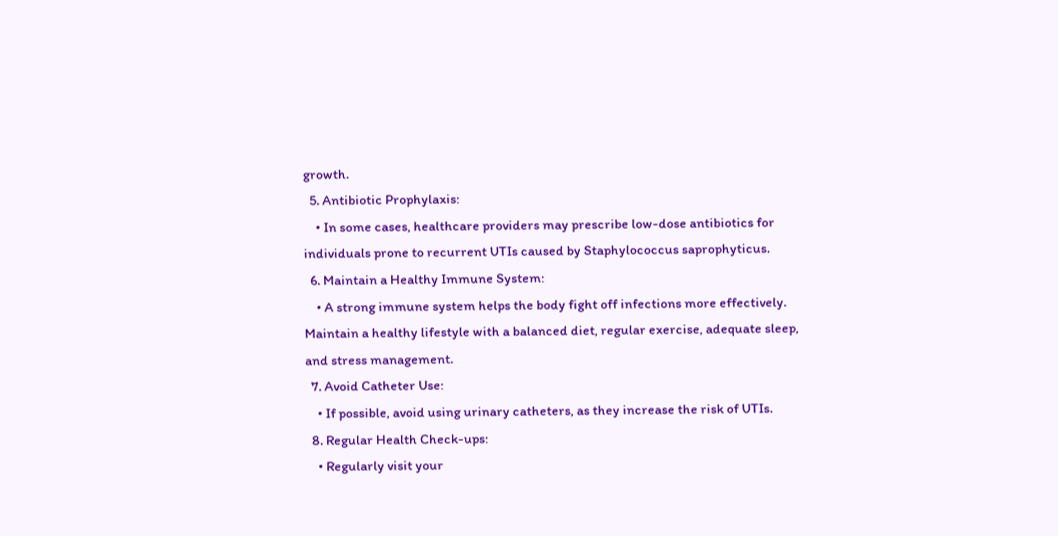growth.
  5. Antibiotic Prophylaxis:
    • In some cases, healthcare providers may prescribe low-dose antibiotics for individuals prone to recurrent UTIs caused by Staphylococcus saprophyticus.
  6. Maintain a Healthy Immune System:
    • A strong immune system helps the body fight off infections more effectively. Maintain a healthy lifestyle with a balanced diet, regular exercise, adequate sleep, and stress management.
  7. Avoid Catheter Use:
    • If possible, avoid using urinary catheters, as they increase the risk of UTIs.
  8. Regular Health Check-ups:
    • Regularly visit your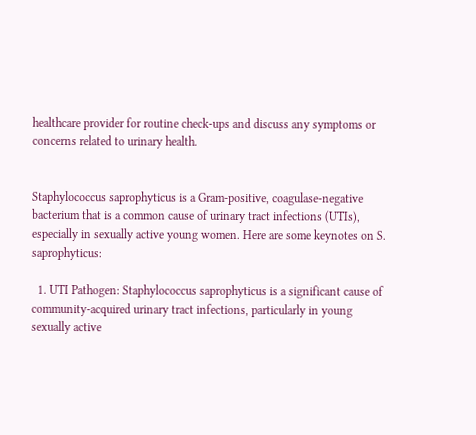healthcare provider for routine check-ups and discuss any symptoms or concerns related to urinary health.


Staphylococcus saprophyticus is a Gram-positive, coagulase-negative bacterium that is a common cause of urinary tract infections (UTIs), especially in sexually active young women. Here are some keynotes on S. saprophyticus:

  1. UTI Pathogen: Staphylococcus saprophyticus is a significant cause of community-acquired urinary tract infections, particularly in young sexually active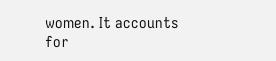women. It accounts for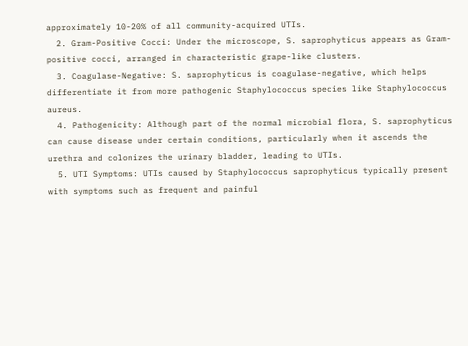approximately 10-20% of all community-acquired UTIs.
  2. Gram-Positive Cocci: Under the microscope, S. saprophyticus appears as Gram-positive cocci, arranged in characteristic grape-like clusters.
  3. Coagulase-Negative: S. saprophyticus is coagulase-negative, which helps differentiate it from more pathogenic Staphylococcus species like Staphylococcus aureus.
  4. Pathogenicity: Although part of the normal microbial flora, S. saprophyticus can cause disease under certain conditions, particularly when it ascends the urethra and colonizes the urinary bladder, leading to UTIs.
  5. UTI Symptoms: UTIs caused by Staphylococcus saprophyticus typically present with symptoms such as frequent and painful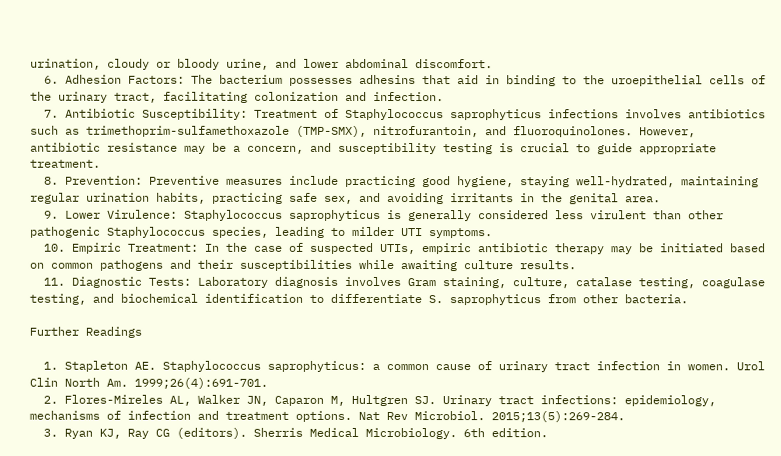urination, cloudy or bloody urine, and lower abdominal discomfort.
  6. Adhesion Factors: The bacterium possesses adhesins that aid in binding to the uroepithelial cells of the urinary tract, facilitating colonization and infection.
  7. Antibiotic Susceptibility: Treatment of Staphylococcus saprophyticus infections involves antibiotics such as trimethoprim-sulfamethoxazole (TMP-SMX), nitrofurantoin, and fluoroquinolones. However, antibiotic resistance may be a concern, and susceptibility testing is crucial to guide appropriate treatment.
  8. Prevention: Preventive measures include practicing good hygiene, staying well-hydrated, maintaining regular urination habits, practicing safe sex, and avoiding irritants in the genital area.
  9. Lower Virulence: Staphylococcus saprophyticus is generally considered less virulent than other pathogenic Staphylococcus species, leading to milder UTI symptoms.
  10. Empiric Treatment: In the case of suspected UTIs, empiric antibiotic therapy may be initiated based on common pathogens and their susceptibilities while awaiting culture results.
  11. Diagnostic Tests: Laboratory diagnosis involves Gram staining, culture, catalase testing, coagulase testing, and biochemical identification to differentiate S. saprophyticus from other bacteria.

Further Readings

  1. Stapleton AE. Staphylococcus saprophyticus: a common cause of urinary tract infection in women. Urol Clin North Am. 1999;26(4):691-701.
  2. Flores-Mireles AL, Walker JN, Caparon M, Hultgren SJ. Urinary tract infections: epidemiology, mechanisms of infection and treatment options. Nat Rev Microbiol. 2015;13(5):269-284.
  3. Ryan KJ, Ray CG (editors). Sherris Medical Microbiology. 6th edition.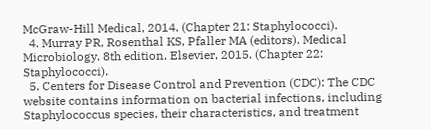McGraw-Hill Medical, 2014. (Chapter 21: Staphylococci).
  4. Murray PR, Rosenthal KS, Pfaller MA (editors). Medical Microbiology. 8th edition. Elsevier, 2015. (Chapter 22: Staphylococci).
  5. Centers for Disease Control and Prevention (CDC): The CDC website contains information on bacterial infections, including Staphylococcus species, their characteristics, and treatment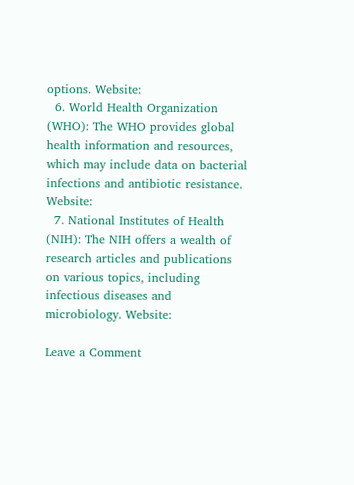options. Website:
  6. World Health Organization (WHO): The WHO provides global health information and resources, which may include data on bacterial infections and antibiotic resistance. Website:
  7. National Institutes of Health (NIH): The NIH offers a wealth of research articles and publications on various topics, including infectious diseases and microbiology. Website:

Leave a Comment